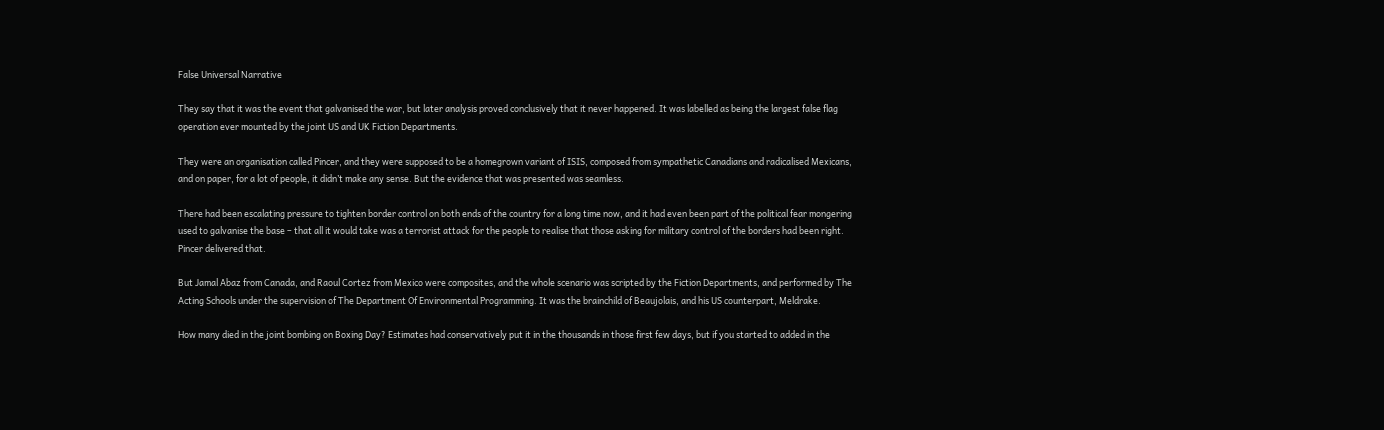False Universal Narrative

They say that it was the event that galvanised the war, but later analysis proved conclusively that it never happened. It was labelled as being the largest false flag operation ever mounted by the joint US and UK Fiction Departments.

They were an organisation called Pincer, and they were supposed to be a homegrown variant of ISIS, composed from sympathetic Canadians and radicalised Mexicans, and on paper, for a lot of people, it didn’t make any sense. But the evidence that was presented was seamless.

There had been escalating pressure to tighten border control on both ends of the country for a long time now, and it had even been part of the political fear mongering used to galvanise the base – that all it would take was a terrorist attack for the people to realise that those asking for military control of the borders had been right. Pincer delivered that.

But Jamal Abaz from Canada, and Raoul Cortez from Mexico were composites, and the whole scenario was scripted by the Fiction Departments, and performed by The Acting Schools under the supervision of The Department Of Environmental Programming. It was the brainchild of Beaujolais, and his US counterpart, Meldrake.

How many died in the joint bombing on Boxing Day? Estimates had conservatively put it in the thousands in those first few days, but if you started to added in the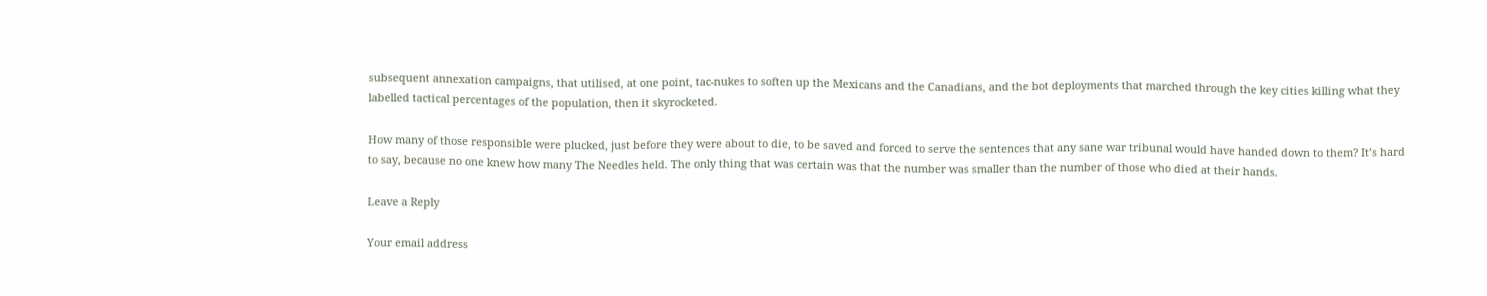subsequent annexation campaigns, that utilised, at one point, tac-nukes to soften up the Mexicans and the Canadians, and the bot deployments that marched through the key cities killing what they labelled tactical percentages of the population, then it skyrocketed.

How many of those responsible were plucked, just before they were about to die, to be saved and forced to serve the sentences that any sane war tribunal would have handed down to them? It’s hard to say, because no one knew how many The Needles held. The only thing that was certain was that the number was smaller than the number of those who died at their hands.

Leave a Reply

Your email address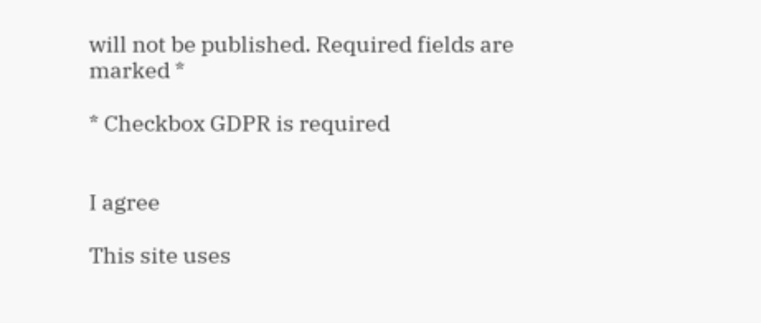will not be published. Required fields are marked *

* Checkbox GDPR is required


I agree

This site uses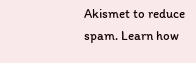Akismet to reduce spam. Learn how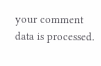your comment data is processed.